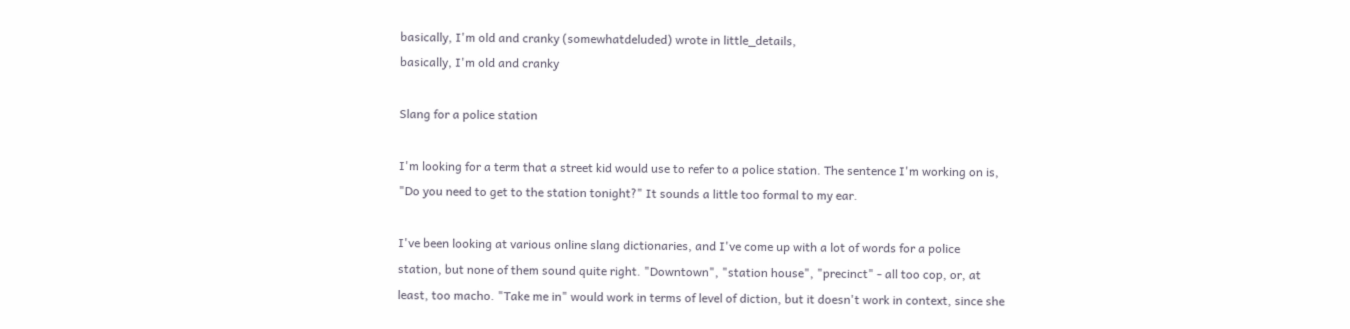basically, I'm old and cranky (somewhatdeluded) wrote in little_details,
basically, I'm old and cranky

Slang for a police station

I'm looking for a term that a street kid would use to refer to a police station. The sentence I'm working on is, "Do you need to get to the station tonight?" It sounds a little too formal to my ear.

I've been looking at various online slang dictionaries, and I've come up with a lot of words for a police station, but none of them sound quite right. "Downtown", "station house", "precinct" - all too cop, or, at least, too macho. "Take me in" would work in terms of level of diction, but it doesn't work in context, since she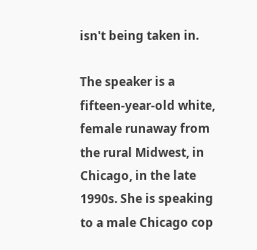isn't being taken in.

The speaker is a fifteen-year-old white, female runaway from the rural Midwest, in Chicago, in the late 1990s. She is speaking to a male Chicago cop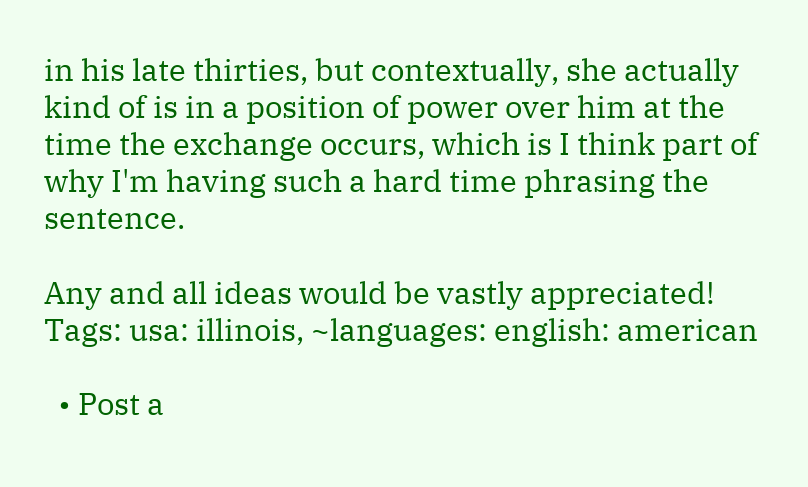in his late thirties, but contextually, she actually kind of is in a position of power over him at the time the exchange occurs, which is I think part of why I'm having such a hard time phrasing the sentence.

Any and all ideas would be vastly appreciated!
Tags: usa: illinois, ~languages: english: american

  • Post a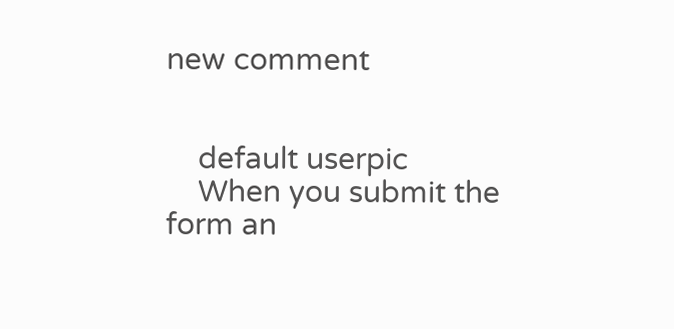new comment


    default userpic
    When you submit the form an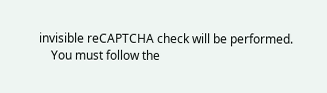invisible reCAPTCHA check will be performed.
    You must follow the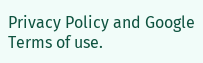Privacy Policy and Google Terms of use.